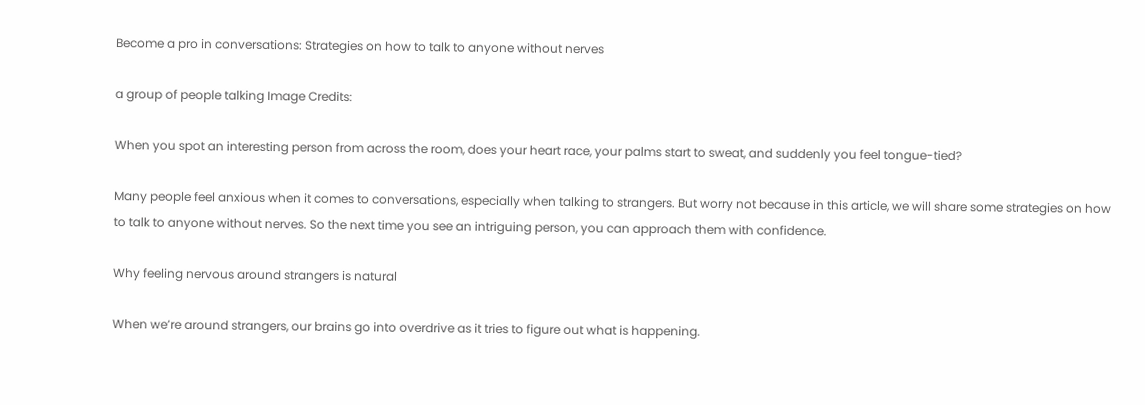Become a pro in conversations: Strategies on how to talk to anyone without nerves

a group of people talking Image Credits:

When you spot an interesting person from across the room, does your heart race, your palms start to sweat, and suddenly you feel tongue-tied?

Many people feel anxious when it comes to conversations, especially when talking to strangers. But worry not because in this article, we will share some strategies on how to talk to anyone without nerves. So the next time you see an intriguing person, you can approach them with confidence.

Why feeling nervous around strangers is natural

When we’re around strangers, our brains go into overdrive as it tries to figure out what is happening.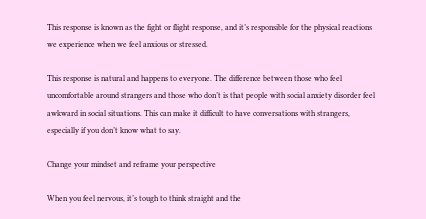This response is known as the fight or flight response, and it’s responsible for the physical reactions we experience when we feel anxious or stressed.

This response is natural and happens to everyone. The difference between those who feel uncomfortable around strangers and those who don’t is that people with social anxiety disorder feel awkward in social situations. This can make it difficult to have conversations with strangers, especially if you don’t know what to say.

Change your mindset and reframe your perspective

When you feel nervous, it’s tough to think straight and the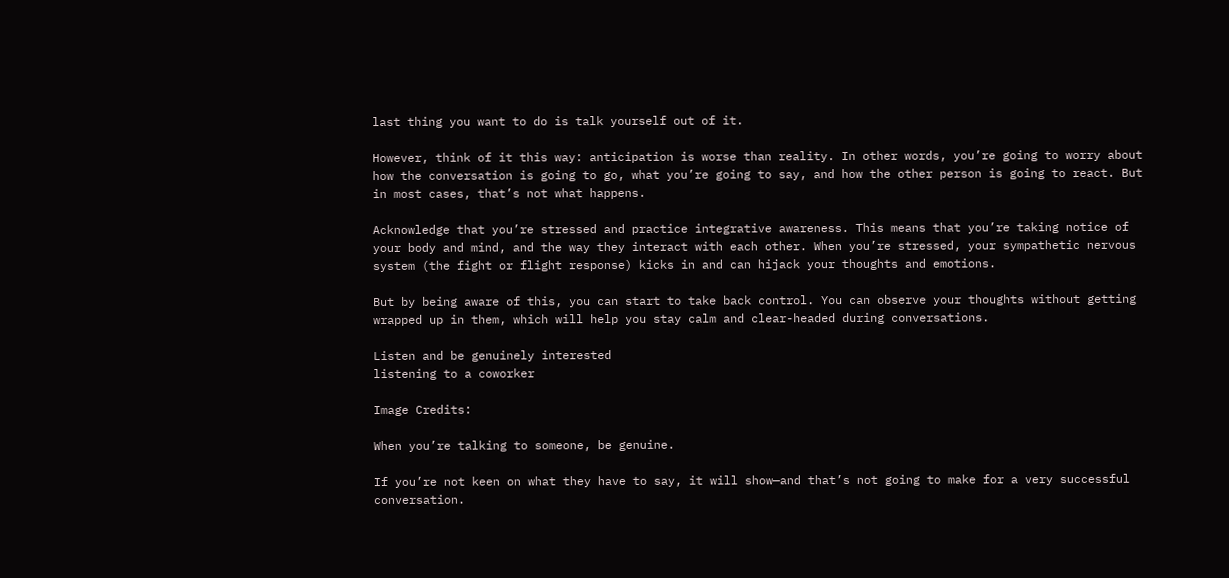last thing you want to do is talk yourself out of it.

However, think of it this way: anticipation is worse than reality. In other words, you’re going to worry about how the conversation is going to go, what you’re going to say, and how the other person is going to react. But in most cases, that’s not what happens.

Acknowledge that you’re stressed and practice integrative awareness. This means that you’re taking notice of your body and mind, and the way they interact with each other. When you’re stressed, your sympathetic nervous system (the fight or flight response) kicks in and can hijack your thoughts and emotions.

But by being aware of this, you can start to take back control. You can observe your thoughts without getting wrapped up in them, which will help you stay calm and clear-headed during conversations.

Listen and be genuinely interested
listening to a coworker

Image Credits:

When you’re talking to someone, be genuine.

If you’re not keen on what they have to say, it will show—and that’s not going to make for a very successful conversation.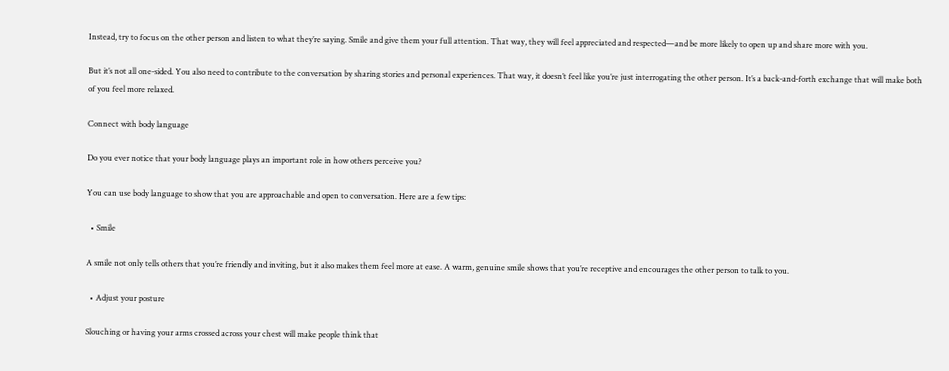Instead, try to focus on the other person and listen to what they’re saying. Smile and give them your full attention. That way, they will feel appreciated and respected—and be more likely to open up and share more with you.

But it’s not all one-sided. You also need to contribute to the conversation by sharing stories and personal experiences. That way, it doesn’t feel like you’re just interrogating the other person. It’s a back-and-forth exchange that will make both of you feel more relaxed.

Connect with body language

Do you ever notice that your body language plays an important role in how others perceive you?

You can use body language to show that you are approachable and open to conversation. Here are a few tips:

  • Smile

A smile not only tells others that you’re friendly and inviting, but it also makes them feel more at ease. A warm, genuine smile shows that you’re receptive and encourages the other person to talk to you.

  • Adjust your posture

Slouching or having your arms crossed across your chest will make people think that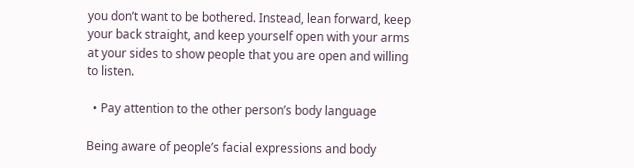you don’t want to be bothered. Instead, lean forward, keep your back straight, and keep yourself open with your arms at your sides to show people that you are open and willing to listen.

  • Pay attention to the other person’s body language

Being aware of people’s facial expressions and body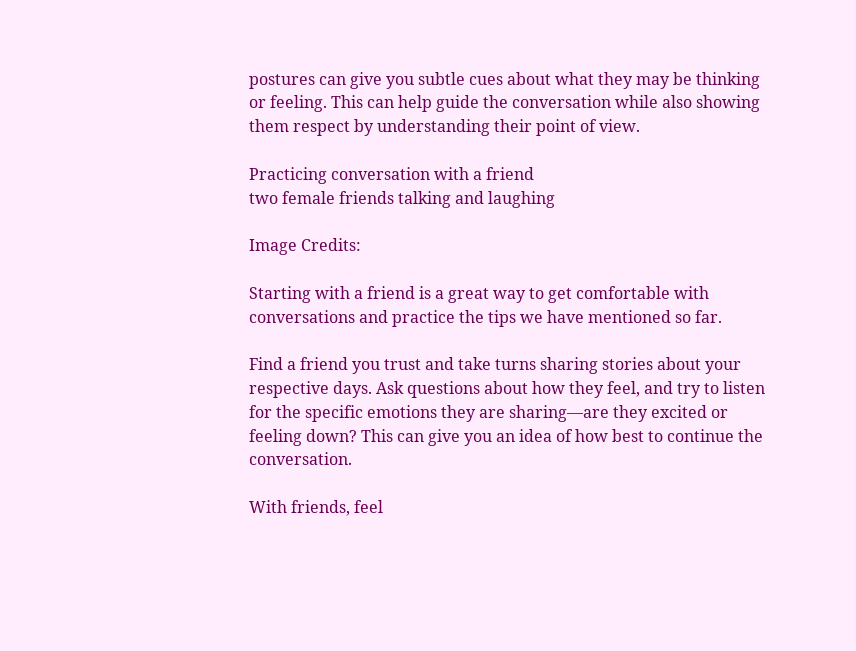postures can give you subtle cues about what they may be thinking or feeling. This can help guide the conversation while also showing them respect by understanding their point of view.

Practicing conversation with a friend
two female friends talking and laughing

Image Credits:

Starting with a friend is a great way to get comfortable with conversations and practice the tips we have mentioned so far.

Find a friend you trust and take turns sharing stories about your respective days. Ask questions about how they feel, and try to listen for the specific emotions they are sharing—are they excited or feeling down? This can give you an idea of how best to continue the conversation.

With friends, feel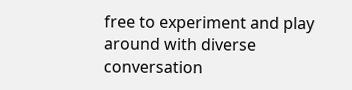free to experiment and play around with diverse conversation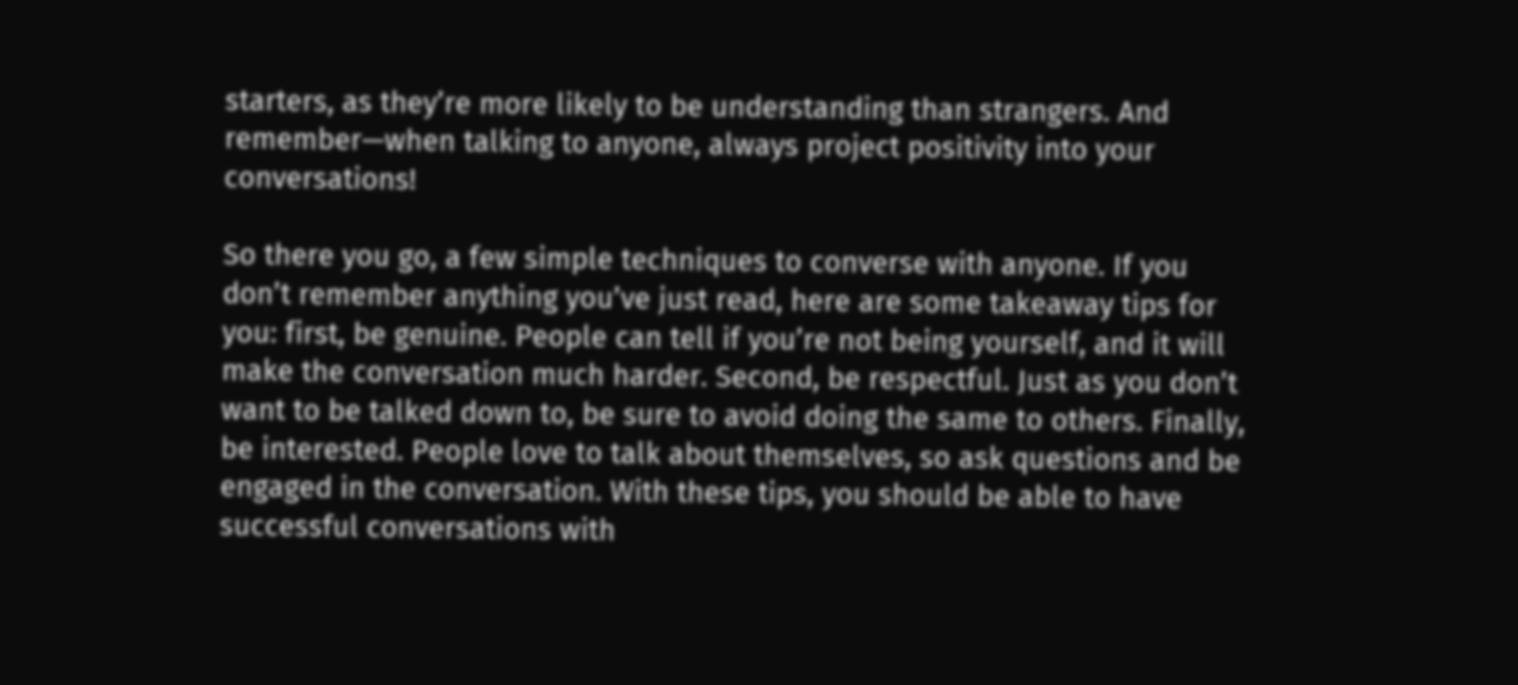starters, as they’re more likely to be understanding than strangers. And remember—when talking to anyone, always project positivity into your conversations!

So there you go, a few simple techniques to converse with anyone. If you don’t remember anything you’ve just read, here are some takeaway tips for you: first, be genuine. People can tell if you’re not being yourself, and it will make the conversation much harder. Second, be respectful. Just as you don’t want to be talked down to, be sure to avoid doing the same to others. Finally, be interested. People love to talk about themselves, so ask questions and be engaged in the conversation. With these tips, you should be able to have successful conversations with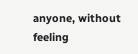anyone, without feeling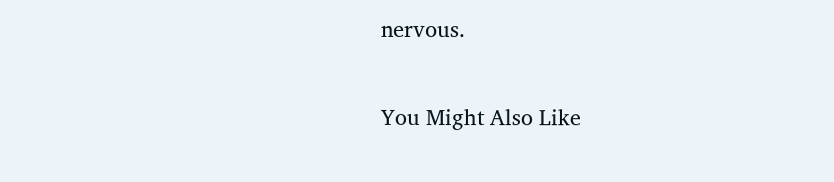nervous.

You Might Also Like